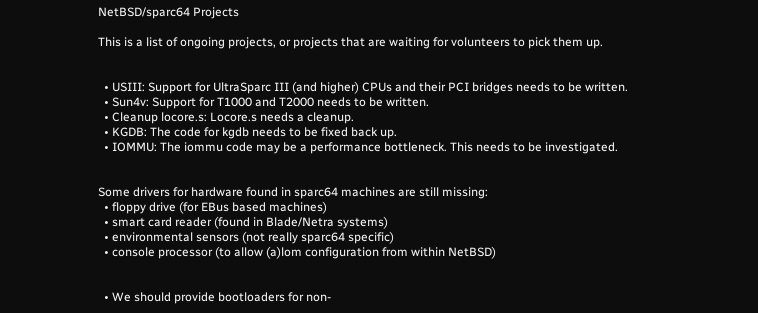NetBSD/sparc64 Projects

This is a list of ongoing projects, or projects that are waiting for volunteers to pick them up.


  • USIII: Support for UltraSparc III (and higher) CPUs and their PCI bridges needs to be written.
  • Sun4v: Support for T1000 and T2000 needs to be written.
  • Cleanup locore.s: Locore.s needs a cleanup.
  • KGDB: The code for kgdb needs to be fixed back up.
  • IOMMU: The iommu code may be a performance bottleneck. This needs to be investigated.


Some drivers for hardware found in sparc64 machines are still missing:
  • floppy drive (for EBus based machines)
  • smart card reader (found in Blade/Netra systems)
  • environmental sensors (not really sparc64 specific)
  • console processor (to allow (a)lom configuration from within NetBSD)


  • We should provide bootloaders for non-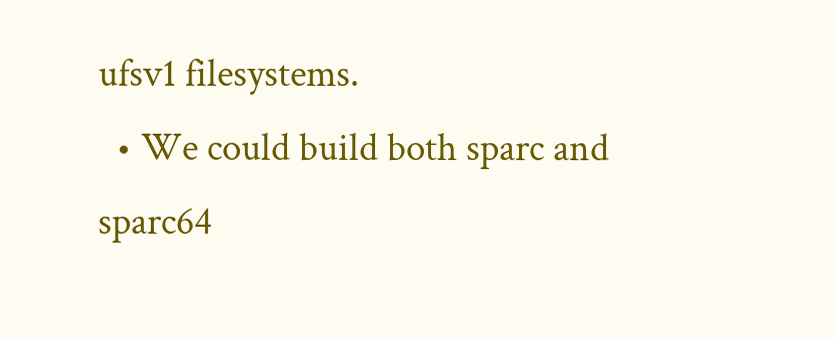ufsv1 filesystems.
  • We could build both sparc and sparc64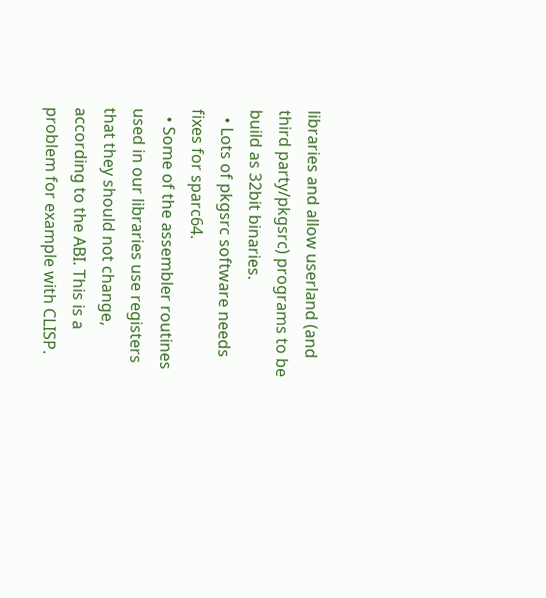libraries and allow userland (and third party/pkgsrc) programs to be build as 32bit binaries.
  • Lots of pkgsrc software needs fixes for sparc64.
  • Some of the assembler routines used in our libraries use registers that they should not change, according to the ABI. This is a problem for example with CLISP.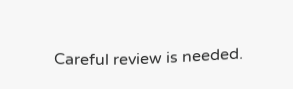Careful review is needed.